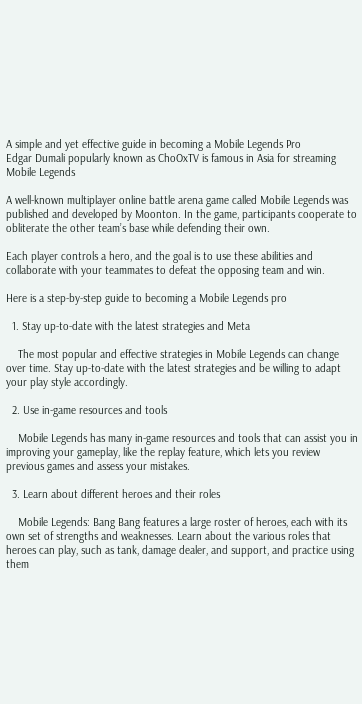A simple and yet effective guide in becoming a Mobile Legends Pro
Edgar Dumali popularly known as ChoOxTV is famous in Asia for streaming Mobile Legends

A well-known multiplayer online battle arena game called Mobile Legends was published and developed by Moonton. In the game, participants cooperate to obliterate the other team’s base while defending their own.

Each player controls a hero, and the goal is to use these abilities and collaborate with your teammates to defeat the opposing team and win.

Here is a step-by-step guide to becoming a Mobile Legends pro

  1. Stay up-to-date with the latest strategies and Meta

    The most popular and effective strategies in Mobile Legends can change over time. Stay up-to-date with the latest strategies and be willing to adapt your play style accordingly.

  2. Use in-game resources and tools

    Mobile Legends has many in-game resources and tools that can assist you in improving your gameplay, like the replay feature, which lets you review previous games and assess your mistakes.

  3. Learn about different heroes and their roles

    Mobile Legends: Bang Bang features a large roster of heroes, each with its own set of strengths and weaknesses. Learn about the various roles that heroes can play, such as tank, damage dealer, and support, and practice using them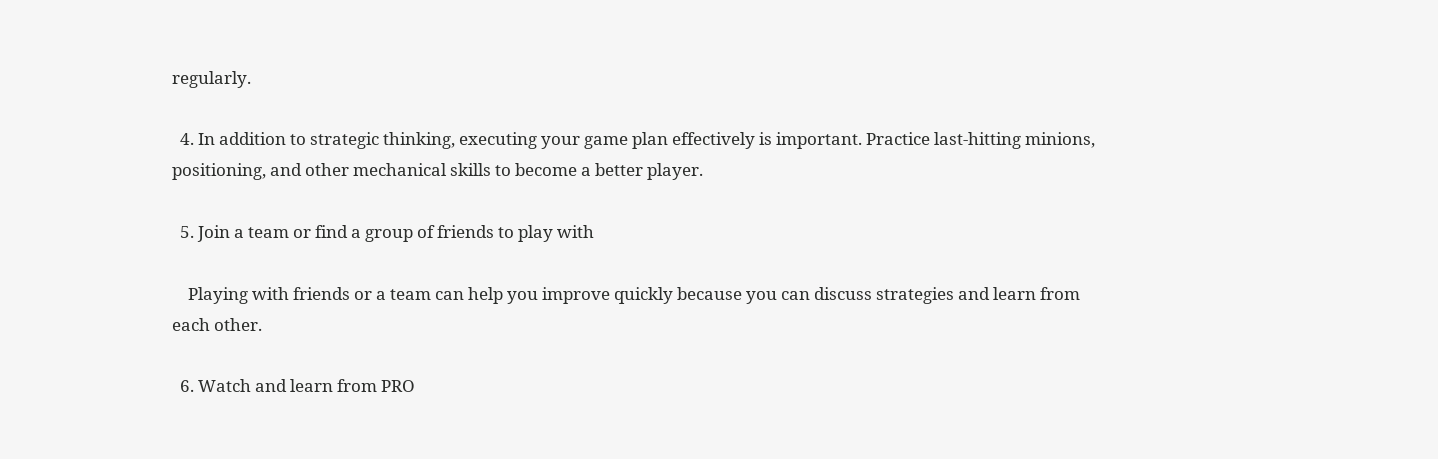regularly.

  4. In addition to strategic thinking, executing your game plan effectively is important. Practice last-hitting minions, positioning, and other mechanical skills to become a better player.

  5. Join a team or find a group of friends to play with

    Playing with friends or a team can help you improve quickly because you can discuss strategies and learn from each other.

  6. Watch and learn from PRO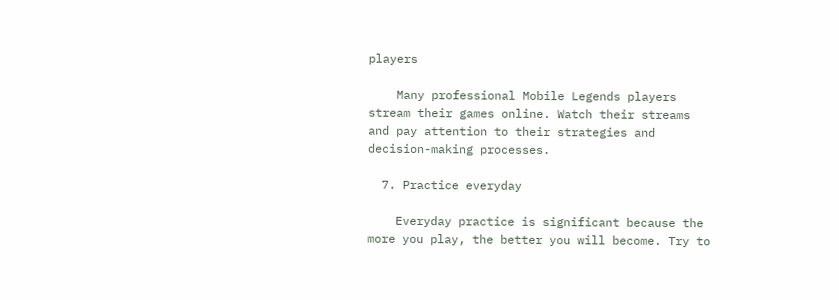players

    Many professional Mobile Legends players stream their games online. Watch their streams and pay attention to their strategies and decision-making processes.

  7. Practice everyday

    Everyday practice is significant because the more you play, the better you will become. Try to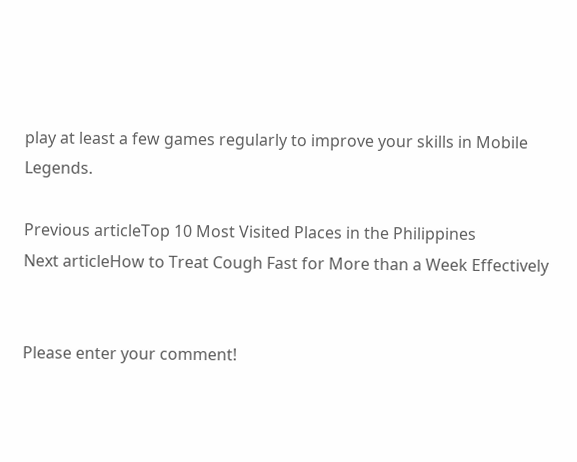play at least a few games regularly to improve your skills in Mobile Legends.

Previous articleTop 10 Most Visited Places in the Philippines
Next articleHow to Treat Cough Fast for More than a Week Effectively


Please enter your comment!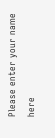Please enter your name here